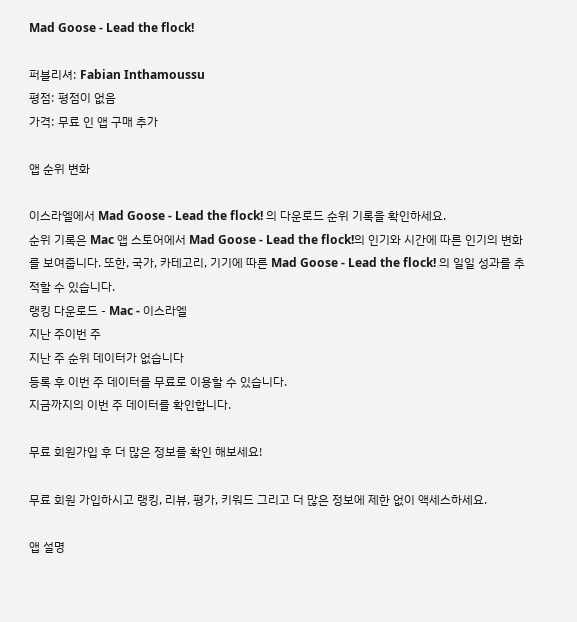Mad Goose - Lead the flock!

퍼블리셔: Fabian Inthamoussu
평점: 평점이 없음
가격: 무료 인 앱 구매 추가

앱 순위 변화

이스라엘에서 Mad Goose - Lead the flock! 의 다운로드 순위 기록을 확인하세요.
순위 기록은 Mac 앱 스토어에서 Mad Goose - Lead the flock!의 인기와 시간에 따른 인기의 변화를 보여줍니다. 또한, 국가, 카테고리, 기기에 따른 Mad Goose - Lead the flock! 의 일일 성과를 추적할 수 있습니다.
랭킹 다운로드 - Mac - 이스라엘
지난 주이번 주
지난 주 순위 데이터가 없습니다
등록 후 이번 주 데이터를 무료로 이용할 수 있습니다.
지금까지의 이번 주 데이터를 확인합니다.

무료 회원가입 후 더 많은 정보를 확인 해보세요!

무료 회원 가입하시고 랭킹, 리뷰, 평가, 키워드 그리고 더 많은 정보에 제한 없이 액세스하세요.

앱 설명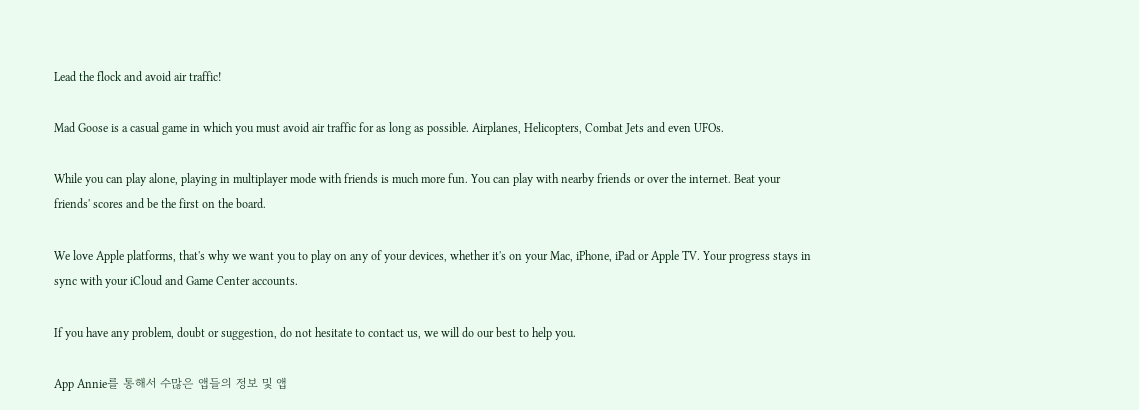Lead the flock and avoid air traffic!

Mad Goose is a casual game in which you must avoid air traffic for as long as possible. Airplanes, Helicopters, Combat Jets and even UFOs.

While you can play alone, playing in multiplayer mode with friends is much more fun. You can play with nearby friends or over the internet. Beat your friends' scores and be the first on the board.

We love Apple platforms, that's why we want you to play on any of your devices, whether it's on your Mac, iPhone, iPad or Apple TV. Your progress stays in sync with your iCloud and Game Center accounts.

If you have any problem, doubt or suggestion, do not hesitate to contact us, we will do our best to help you.

App Annie를 통해서 수많은 앱들의 정보 및 앱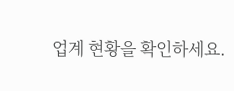업계 현황을 확인하세요.